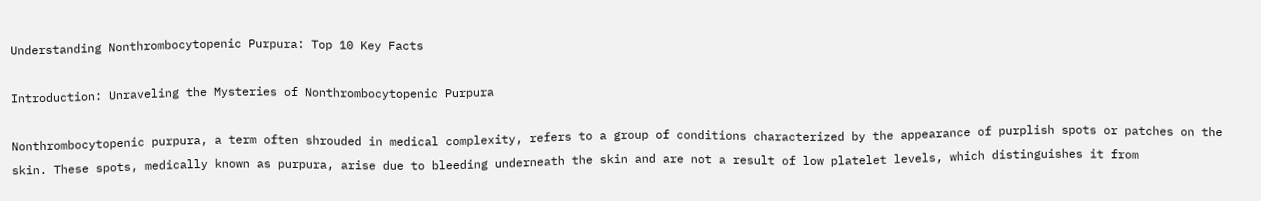Understanding Nonthrombocytopenic Purpura: Top 10 Key Facts

Introduction: Unraveling the Mysteries of Nonthrombocytopenic Purpura

Nonthrombocytopenic purpura, a term often shrouded in medical complexity, refers to a group of conditions characterized by the appearance of purplish spots or patches on the skin. These spots, medically known as purpura, arise due to bleeding underneath the skin and are not a result of low platelet levels, which distinguishes it from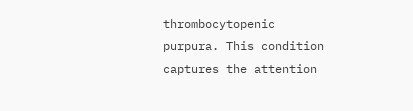thrombocytopenic purpura. This condition captures the attention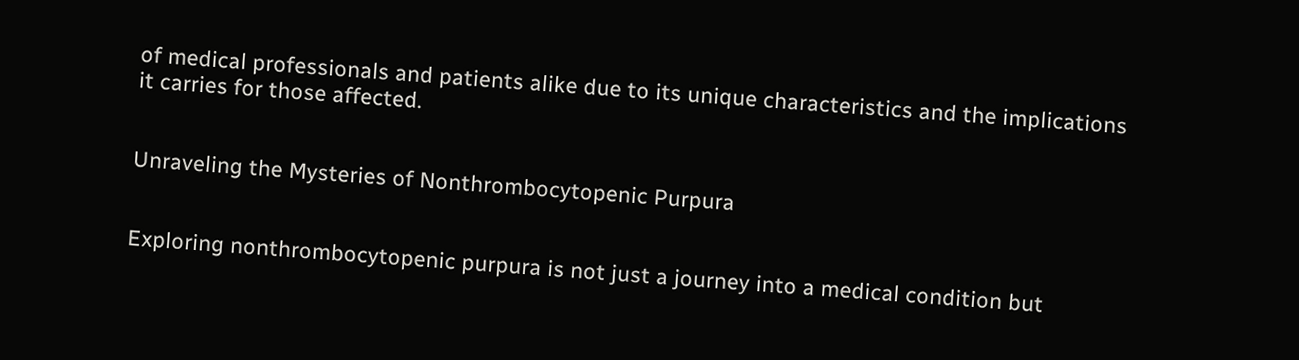of medical professionals and patients alike due to its unique characteristics and the implications it carries for those affected.


Unraveling the Mysteries of Nonthrombocytopenic Purpura


Exploring nonthrombocytopenic purpura is not just a journey into a medical condition but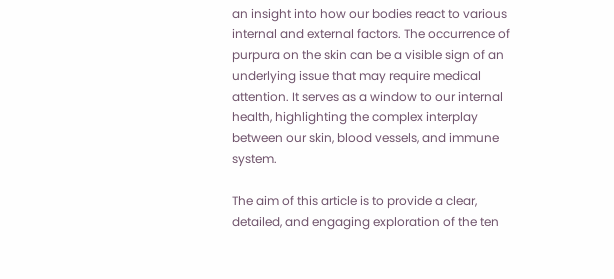an insight into how our bodies react to various internal and external factors. The occurrence of purpura on the skin can be a visible sign of an underlying issue that may require medical attention. It serves as a window to our internal health, highlighting the complex interplay between our skin, blood vessels, and immune system.

The aim of this article is to provide a clear, detailed, and engaging exploration of the ten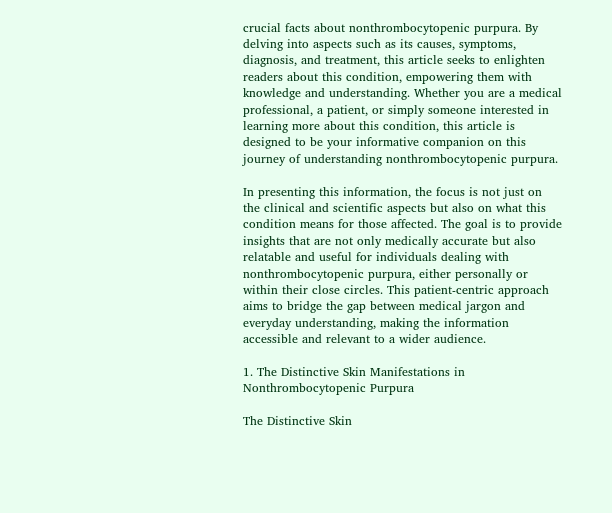crucial facts about nonthrombocytopenic purpura. By delving into aspects such as its causes, symptoms, diagnosis, and treatment, this article seeks to enlighten readers about this condition, empowering them with knowledge and understanding. Whether you are a medical professional, a patient, or simply someone interested in learning more about this condition, this article is designed to be your informative companion on this journey of understanding nonthrombocytopenic purpura.

In presenting this information, the focus is not just on the clinical and scientific aspects but also on what this condition means for those affected. The goal is to provide insights that are not only medically accurate but also relatable and useful for individuals dealing with nonthrombocytopenic purpura, either personally or within their close circles. This patient-centric approach aims to bridge the gap between medical jargon and everyday understanding, making the information accessible and relevant to a wider audience.

1. The Distinctive Skin Manifestations in Nonthrombocytopenic Purpura

The Distinctive Skin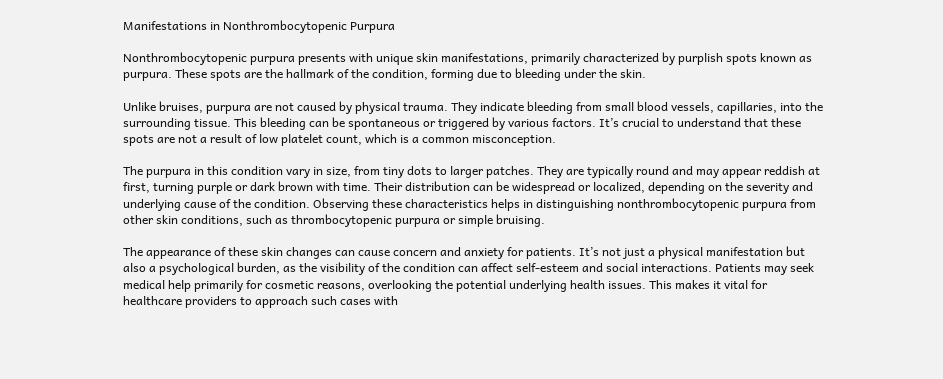Manifestations in Nonthrombocytopenic Purpura

Nonthrombocytopenic purpura presents with unique skin manifestations, primarily characterized by purplish spots known as purpura. These spots are the hallmark of the condition, forming due to bleeding under the skin.

Unlike bruises, purpura are not caused by physical trauma. They indicate bleeding from small blood vessels, capillaries, into the surrounding tissue. This bleeding can be spontaneous or triggered by various factors. It’s crucial to understand that these spots are not a result of low platelet count, which is a common misconception.

The purpura in this condition vary in size, from tiny dots to larger patches. They are typically round and may appear reddish at first, turning purple or dark brown with time. Their distribution can be widespread or localized, depending on the severity and underlying cause of the condition. Observing these characteristics helps in distinguishing nonthrombocytopenic purpura from other skin conditions, such as thrombocytopenic purpura or simple bruising.

The appearance of these skin changes can cause concern and anxiety for patients. It’s not just a physical manifestation but also a psychological burden, as the visibility of the condition can affect self-esteem and social interactions. Patients may seek medical help primarily for cosmetic reasons, overlooking the potential underlying health issues. This makes it vital for healthcare providers to approach such cases with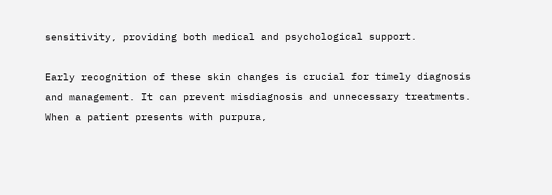sensitivity, providing both medical and psychological support.

Early recognition of these skin changes is crucial for timely diagnosis and management. It can prevent misdiagnosis and unnecessary treatments. When a patient presents with purpura,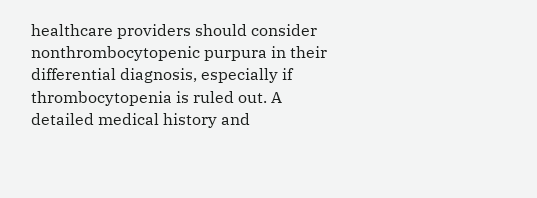healthcare providers should consider nonthrombocytopenic purpura in their differential diagnosis, especially if thrombocytopenia is ruled out. A detailed medical history and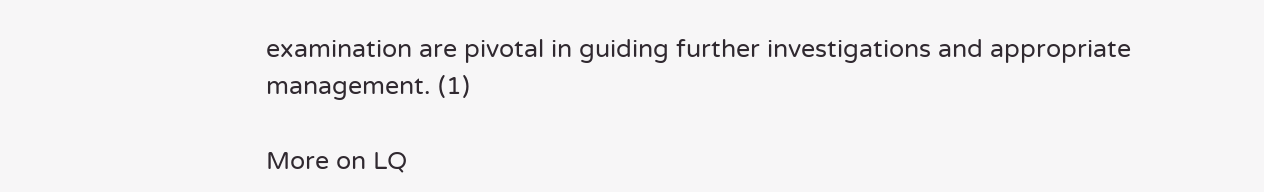examination are pivotal in guiding further investigations and appropriate management. (1)

More on LQ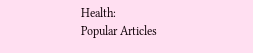Health:
Popular Articles